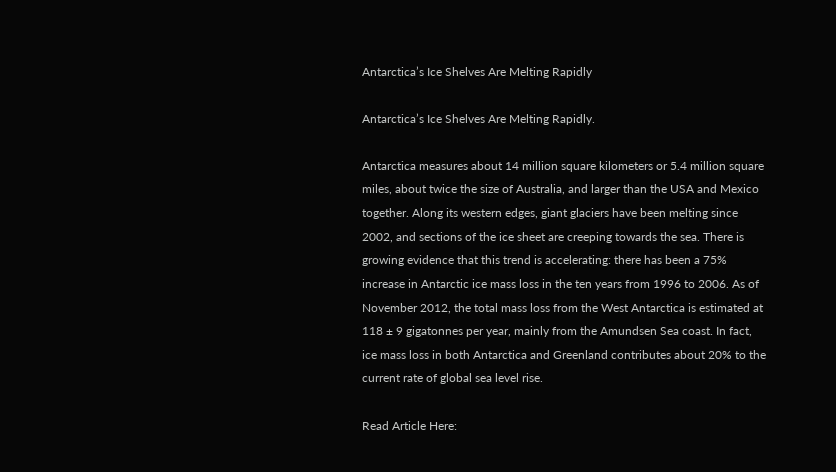Antarctica’s Ice Shelves Are Melting Rapidly

Antarctica’s Ice Shelves Are Melting Rapidly.

Antarctica measures about 14 million square kilometers or 5.4 million square miles, about twice the size of Australia, and larger than the USA and Mexico together. Along its western edges, giant glaciers have been melting since 2002, and sections of the ice sheet are creeping towards the sea. There is growing evidence that this trend is accelerating: there has been a 75% increase in Antarctic ice mass loss in the ten years from 1996 to 2006. As of November 2012, the total mass loss from the West Antarctica is estimated at 118 ± 9 gigatonnes per year, mainly from the Amundsen Sea coast. In fact, ice mass loss in both Antarctica and Greenland contributes about 20% to the current rate of global sea level rise.

Read Article Here: